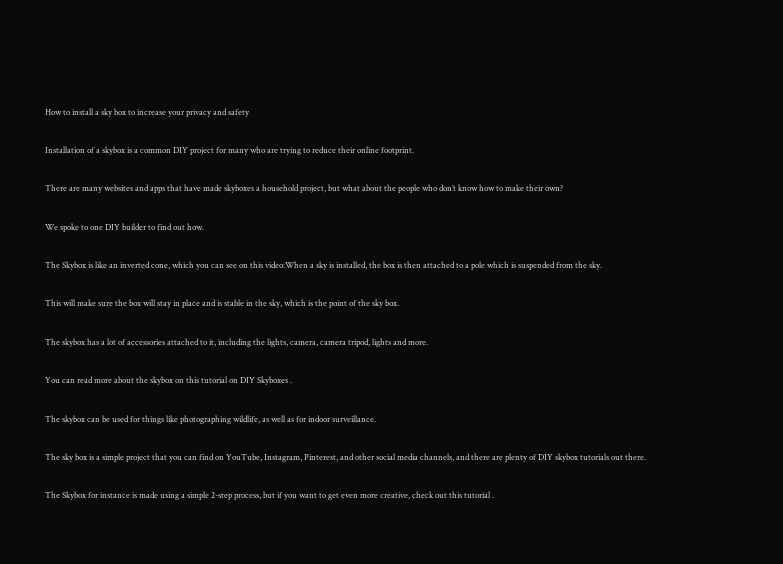How to install a sky box to increase your privacy and safety

Installation of a skybox is a common DIY project for many who are trying to reduce their online footprint.

There are many websites and apps that have made skyboxes a household project, but what about the people who don’t know how to make their own?

We spoke to one DIY builder to find out how.

The Skybox is like an inverted cone, which you can see on this video:When a sky is installed, the box is then attached to a pole which is suspended from the sky.

This will make sure the box will stay in place and is stable in the sky, which is the point of the sky box.

The skybox has a lot of accessories attached to it, including the lights, camera, camera tripod, lights and more.

You can read more about the skybox on this tutorial on DIY Skyboxes .

The skybox can be used for things like photographing wildlife, as well as for indoor surveillance.

The sky box is a simple project that you can find on YouTube, Instagram, Pinterest, and other social media channels, and there are plenty of DIY skybox tutorials out there.

The Skybox for instance is made using a simple 2-step process, but if you want to get even more creative, check out this tutorial .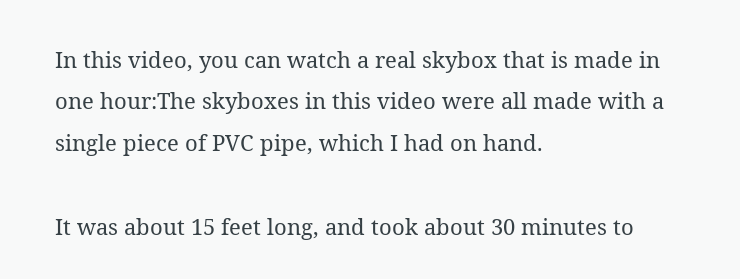In this video, you can watch a real skybox that is made in one hour:The skyboxes in this video were all made with a single piece of PVC pipe, which I had on hand.

It was about 15 feet long, and took about 30 minutes to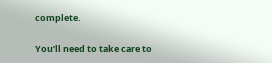complete.

You’ll need to take care to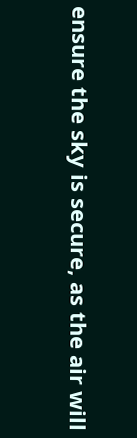ensure the sky is secure, as the air will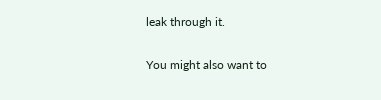leak through it.

You might also want to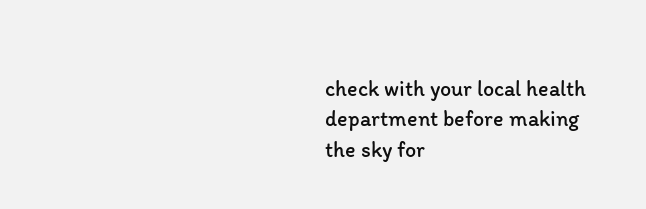check with your local health department before making the sky for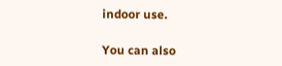indoor use.

You can also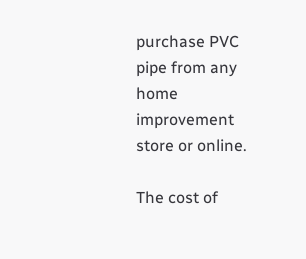purchase PVC pipe from any home improvement store or online.

The cost of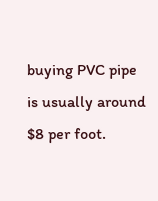buying PVC pipe is usually around $8 per foot.